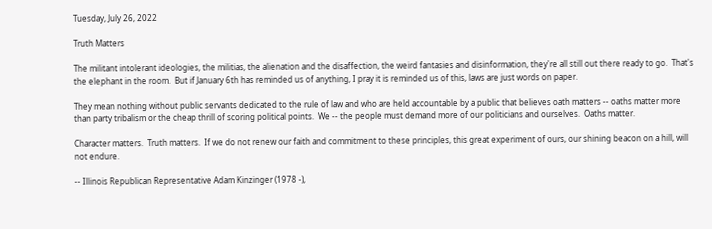Tuesday, July 26, 2022

Truth Matters

The militant intolerant ideologies, the militias, the alienation and the disaffection, the weird fantasies and disinformation, they're all still out there ready to go.  That's the elephant in the room.  But if January 6th has reminded us of anything, I pray it is reminded us of this, laws are just words on paper.

They mean nothing without public servants dedicated to the rule of law and who are held accountable by a public that believes oath matters -- oaths matter more than party tribalism or the cheap thrill of scoring political points.  We -- the people must demand more of our politicians and ourselves.  Oaths matter.

Character matters.  Truth matters.  If we do not renew our faith and commitment to these principles, this great experiment of ours, our shining beacon on a hill, will not endure.

-- Illinois Republican Representative Adam Kinzinger (1978 -),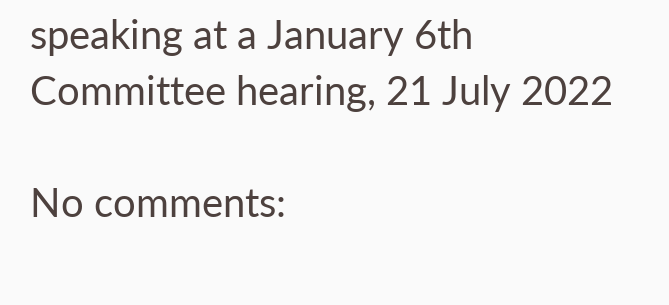speaking at a January 6th Committee hearing, 21 July 2022

No comments: